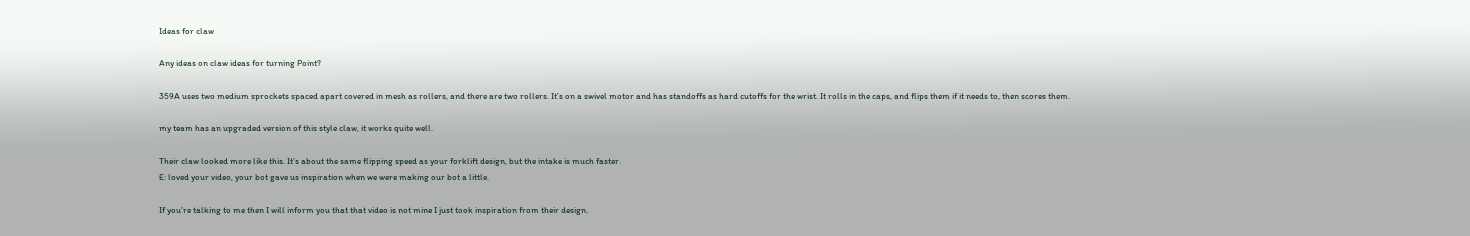Ideas for claw

Any ideas on claw ideas for turning Point?

359A uses two medium sprockets spaced apart covered in mesh as rollers, and there are two rollers. It’s on a swivel motor and has standoffs as hard cutoffs for the wrist. It rolls in the caps, and flips them if it needs to, then scores them.

my team has an upgraded version of this style claw, it works quite well.

Their claw looked more like this. It’s about the same flipping speed as your forklift design, but the intake is much faster.
E: loved your video, your bot gave us inspiration when we were making our bot a little.

If you’re talking to me then I will inform you that that video is not mine I just took inspiration from their design.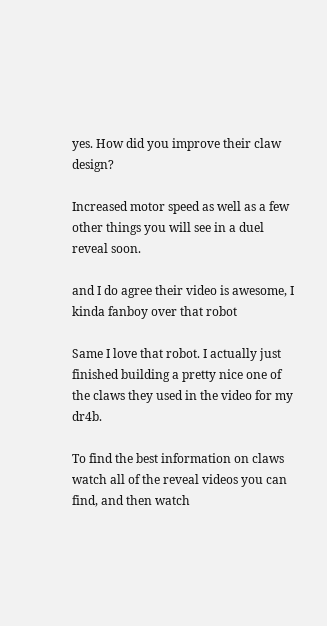yes. How did you improve their claw design?

Increased motor speed as well as a few other things you will see in a duel reveal soon.

and I do agree their video is awesome, I kinda fanboy over that robot

Same I love that robot. I actually just finished building a pretty nice one of the claws they used in the video for my dr4b.

To find the best information on claws watch all of the reveal videos you can find, and then watch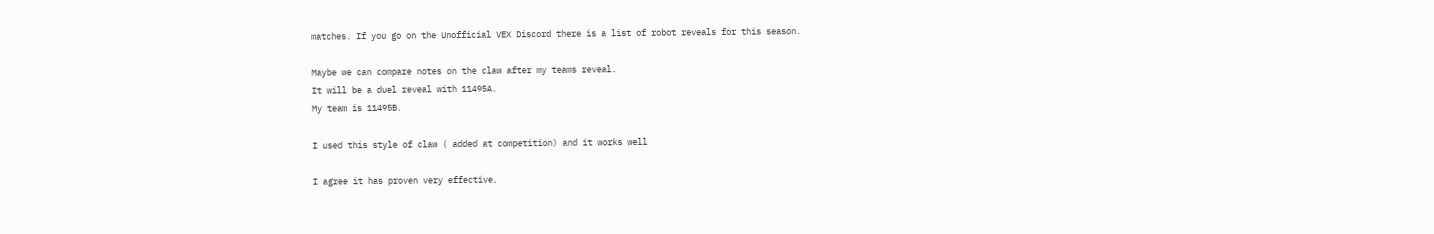matches. If you go on the Unofficial VEX Discord there is a list of robot reveals for this season.

Maybe we can compare notes on the claw after my teams reveal.
It will be a duel reveal with 11495A.
My team is 11495B.

I used this style of claw ( added at competition) and it works well

I agree it has proven very effective.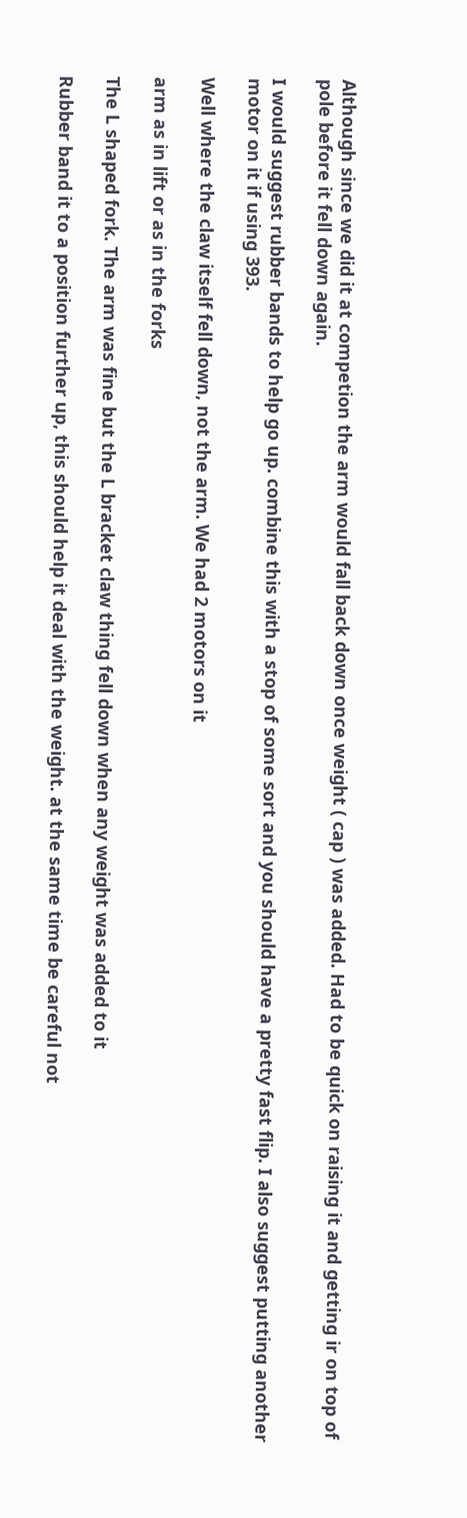Although since we did it at competion the arm would fall back down once weight ( cap ) was added. Had to be quick on raising it and getting ir on top of pole before it fell down again.

I would suggest rubber bands to help go up. combine this with a stop of some sort and you should have a pretty fast flip. I also suggest putting another motor on it if using 393.

Well where the claw itself fell down, not the arm. We had 2 motors on it

arm as in lift or as in the forks

The L shaped fork. The arm was fine but the L bracket claw thing fell down when any weight was added to it

Rubber band it to a position further up, this should help it deal with the weight. at the same time be careful not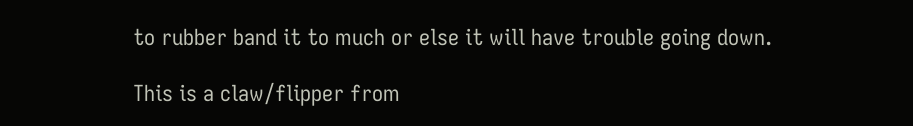to rubber band it to much or else it will have trouble going down.

This is a claw/flipper from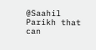@Saahil Parikh that can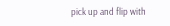pick up and flip with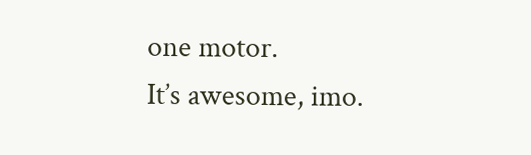one motor.
It’s awesome, imo.